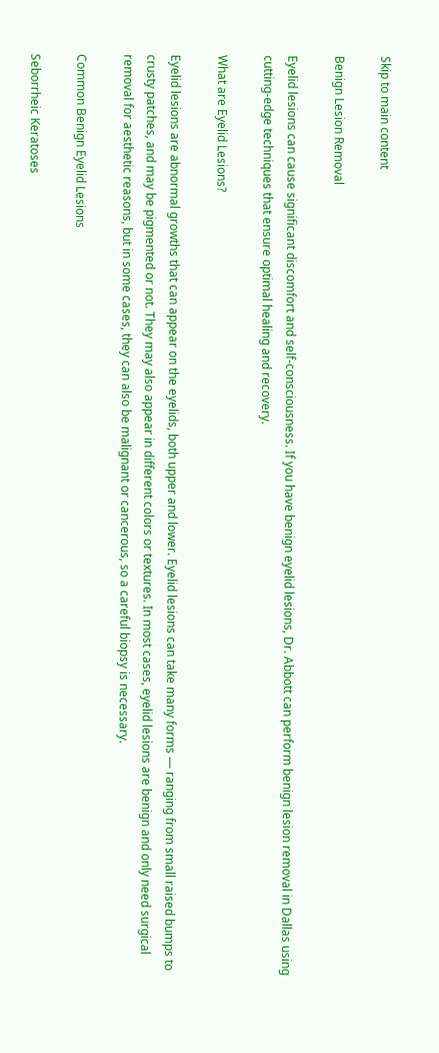Skip to main content

Benign Lesion Removal

Eyelid lesions can cause significant discomfort and self-consciousness. If you have benign eyelid lesions, Dr. Abbott can perform benign lesion removal in Dallas using cutting-edge techniques that ensure optimal healing and recovery.

What are Eyelid Lesions?

Eyelid lesions are abnormal growths that can appear on the eyelids, both upper and lower. Eyelid lesions can take many forms — ranging from small raised bumps to crusty patches, and may be pigmented or not. They may also appear in different colors or textures. In most cases, eyelid lesions are benign and only need surgical removal for aesthetic reasons, but in some cases, they can also be malignant or cancerous, so a careful biopsy is necessary.

Common Benign Eyelid Lesions

Seborrheic Keratoses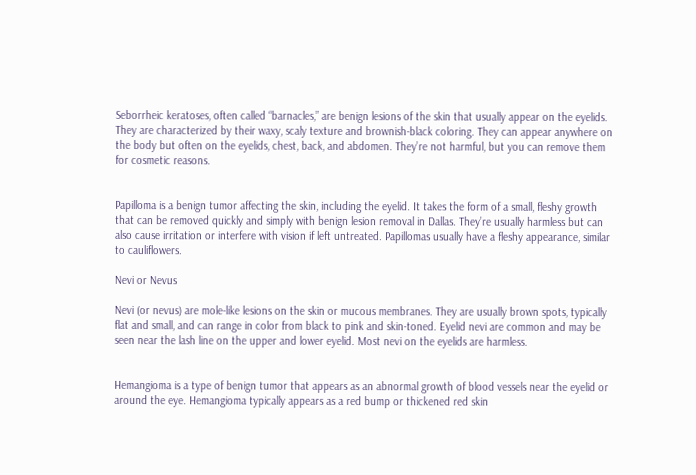Seborrheic keratoses, often called “barnacles,” are benign lesions of the skin that usually appear on the eyelids. They are characterized by their waxy, scaly texture and brownish-black coloring. They can appear anywhere on the body but often on the eyelids, chest, back, and abdomen. They’re not harmful, but you can remove them for cosmetic reasons.


Papilloma is a benign tumor affecting the skin, including the eyelid. It takes the form of a small, fleshy growth that can be removed quickly and simply with benign lesion removal in Dallas. They’re usually harmless but can also cause irritation or interfere with vision if left untreated. Papillomas usually have a fleshy appearance, similar to cauliflowers.

Nevi or Nevus

Nevi (or nevus) are mole-like lesions on the skin or mucous membranes. They are usually brown spots, typically flat and small, and can range in color from black to pink and skin-toned. Eyelid nevi are common and may be seen near the lash line on the upper and lower eyelid. Most nevi on the eyelids are harmless.


Hemangioma is a type of benign tumor that appears as an abnormal growth of blood vessels near the eyelid or around the eye. Hemangioma typically appears as a red bump or thickened red skin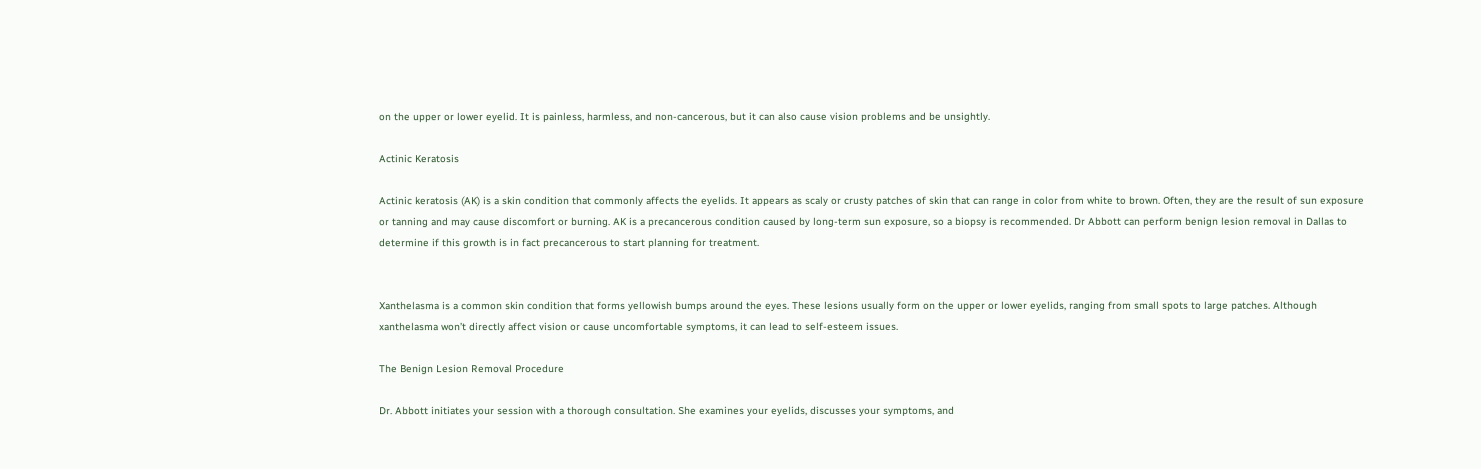on the upper or lower eyelid. It is painless, harmless, and non-cancerous, but it can also cause vision problems and be unsightly.

Actinic Keratosis

Actinic keratosis (AK) is a skin condition that commonly affects the eyelids. It appears as scaly or crusty patches of skin that can range in color from white to brown. Often, they are the result of sun exposure or tanning and may cause discomfort or burning. AK is a precancerous condition caused by long-term sun exposure, so a biopsy is recommended. Dr Abbott can perform benign lesion removal in Dallas to determine if this growth is in fact precancerous to start planning for treatment.


Xanthelasma is a common skin condition that forms yellowish bumps around the eyes. These lesions usually form on the upper or lower eyelids, ranging from small spots to large patches. Although xanthelasma won’t directly affect vision or cause uncomfortable symptoms, it can lead to self-esteem issues.

The Benign Lesion Removal Procedure

Dr. Abbott initiates your session with a thorough consultation. She examines your eyelids, discusses your symptoms, and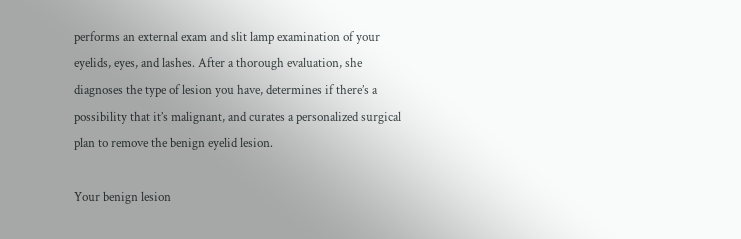performs an external exam and slit lamp examination of your eyelids, eyes, and lashes. After a thorough evaluation, she diagnoses the type of lesion you have, determines if there’s a possibility that it’s malignant, and curates a personalized surgical plan to remove the benign eyelid lesion.

Your benign lesion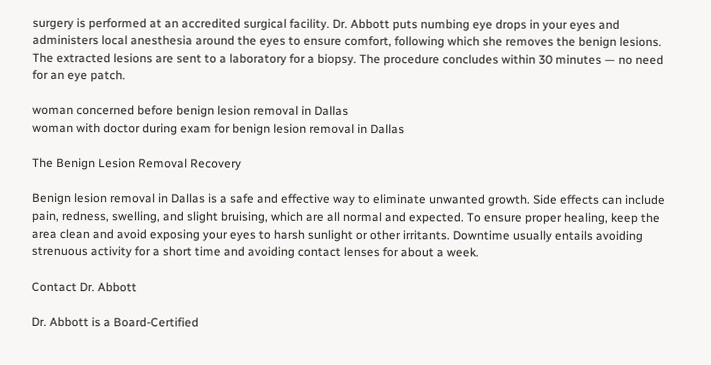surgery is performed at an accredited surgical facility. Dr. Abbott puts numbing eye drops in your eyes and administers local anesthesia around the eyes to ensure comfort, following which she removes the benign lesions. The extracted lesions are sent to a laboratory for a biopsy. The procedure concludes within 30 minutes — no need for an eye patch.

woman concerned before benign lesion removal in Dallas
woman with doctor during exam for benign lesion removal in Dallas

The Benign Lesion Removal Recovery

Benign lesion removal in Dallas is a safe and effective way to eliminate unwanted growth. Side effects can include pain, redness, swelling, and slight bruising, which are all normal and expected. To ensure proper healing, keep the area clean and avoid exposing your eyes to harsh sunlight or other irritants. Downtime usually entails avoiding strenuous activity for a short time and avoiding contact lenses for about a week.

Contact Dr. Abbott

Dr. Abbott is a Board-Certified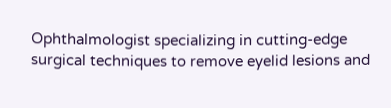Ophthalmologist specializing in cutting-edge surgical techniques to remove eyelid lesions and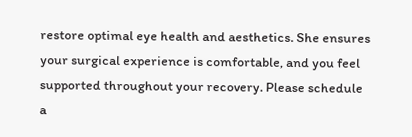restore optimal eye health and aesthetics. She ensures your surgical experience is comfortable, and you feel supported throughout your recovery. Please schedule a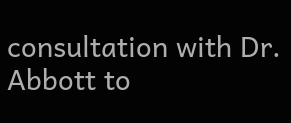consultation with Dr. Abbott to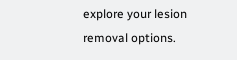explore your lesion removal options.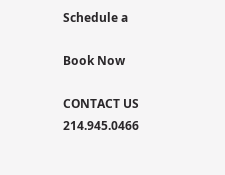Schedule a

Book Now

CONTACT US 214.945.0466